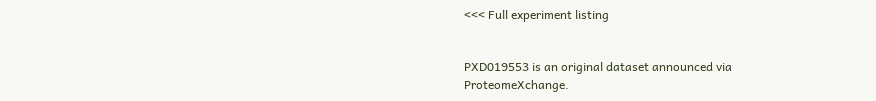<<< Full experiment listing


PXD019553 is an original dataset announced via ProteomeXchange.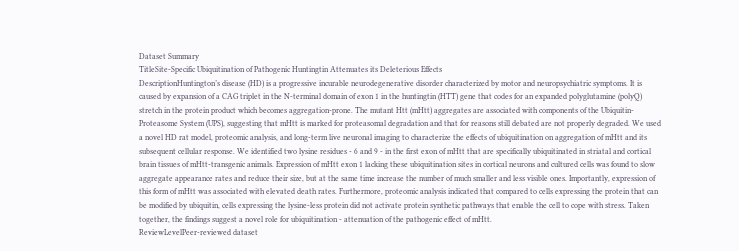Dataset Summary
TitleSite-Specific Ubiquitination of Pathogenic Huntingtin Attenuates its Deleterious Effects
DescriptionHuntington’s disease (HD) is a progressive incurable neurodegenerative disorder characterized by motor and neuropsychiatric symptoms. It is caused by expansion of a CAG triplet in the N-terminal domain of exon 1 in the huntingtin (HTT) gene that codes for an expanded polyglutamine (polyQ) stretch in the protein product which becomes aggregation-prone. The mutant Htt (mHtt) aggregates are associated with components of the Ubiquitin-Proteasome System (UPS), suggesting that mHtt is marked for proteasomal degradation and that for reasons still debated are not properly degraded. We used a novel HD rat model, proteomic analysis, and long-term live neuronal imaging to characterize the effects of ubiquitination on aggregation of mHtt and its subsequent cellular response. We identified two lysine residues - 6 and 9 - in the first exon of mHtt that are specifically ubiquitinated in striatal and cortical brain tissues of mHtt-transgenic animals. Expression of mHtt exon 1 lacking these ubiquitination sites in cortical neurons and cultured cells was found to slow aggregate appearance rates and reduce their size, but at the same time increase the number of much smaller and less visible ones. Importantly, expression of this form of mHtt was associated with elevated death rates. Furthermore, proteomic analysis indicated that compared to cells expressing the protein that can be modified by ubiquitin, cells expressing the lysine-less protein did not activate protein synthetic pathways that enable the cell to cope with stress. Taken together, the findings suggest a novel role for ubiquitination - attenuation of the pathogenic effect of mHtt.
ReviewLevelPeer-reviewed dataset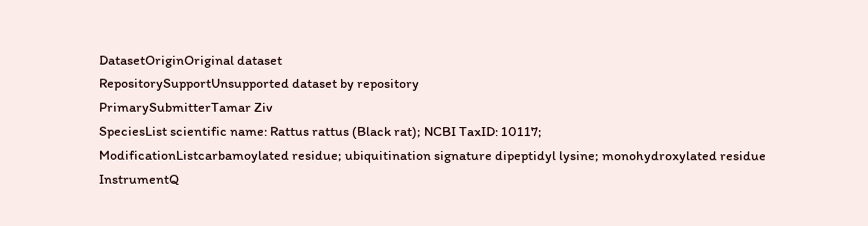DatasetOriginOriginal dataset
RepositorySupportUnsupported dataset by repository
PrimarySubmitterTamar Ziv
SpeciesList scientific name: Rattus rattus (Black rat); NCBI TaxID: 10117;
ModificationListcarbamoylated residue; ubiquitination signature dipeptidyl lysine; monohydroxylated residue
InstrumentQ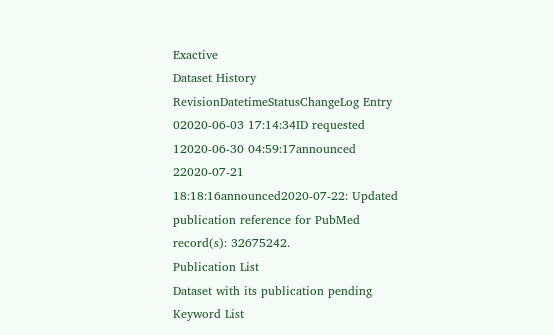Exactive
Dataset History
RevisionDatetimeStatusChangeLog Entry
02020-06-03 17:14:34ID requested
12020-06-30 04:59:17announced
22020-07-21 18:18:16announced2020-07-22: Updated publication reference for PubMed record(s): 32675242.
Publication List
Dataset with its publication pending
Keyword List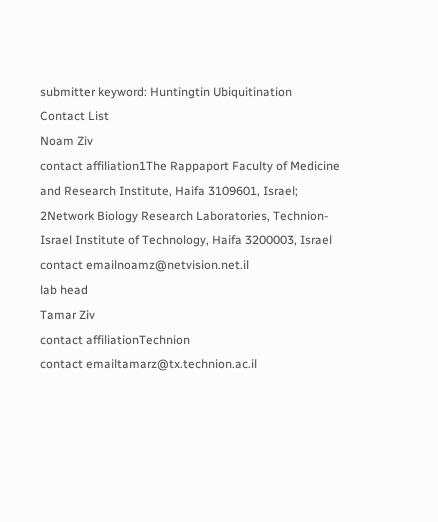submitter keyword: Huntingtin Ubiquitination
Contact List
Noam Ziv
contact affiliation1The Rappaport Faculty of Medicine and Research Institute, Haifa 3109601, Israel; 2Network Biology Research Laboratories, Technion-Israel Institute of Technology, Haifa 3200003, Israel
contact emailnoamz@netvision.net.il
lab head
Tamar Ziv
contact affiliationTechnion
contact emailtamarz@tx.technion.ac.il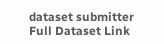dataset submitter
Full Dataset Link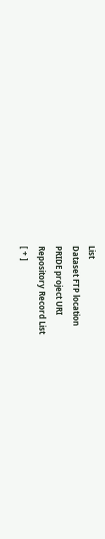List
Dataset FTP location
PRIDE project URI
Repository Record List
[ + ]